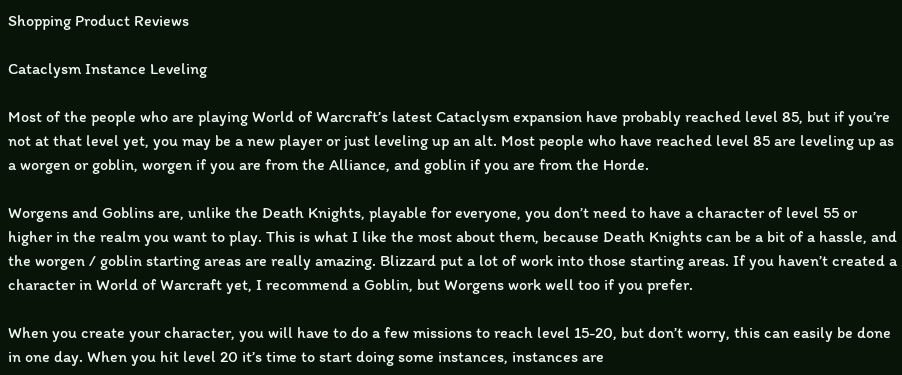Shopping Product Reviews

Cataclysm Instance Leveling

Most of the people who are playing World of Warcraft’s latest Cataclysm expansion have probably reached level 85, but if you’re not at that level yet, you may be a new player or just leveling up an alt. Most people who have reached level 85 are leveling up as a worgen or goblin, worgen if you are from the Alliance, and goblin if you are from the Horde.

Worgens and Goblins are, unlike the Death Knights, playable for everyone, you don’t need to have a character of level 55 or higher in the realm you want to play. This is what I like the most about them, because Death Knights can be a bit of a hassle, and the worgen / goblin starting areas are really amazing. Blizzard put a lot of work into those starting areas. If you haven’t created a character in World of Warcraft yet, I recommend a Goblin, but Worgens work well too if you prefer.

When you create your character, you will have to do a few missions to reach level 15-20, but don’t worry, this can easily be done in one day. When you hit level 20 it’s time to start doing some instances, instances are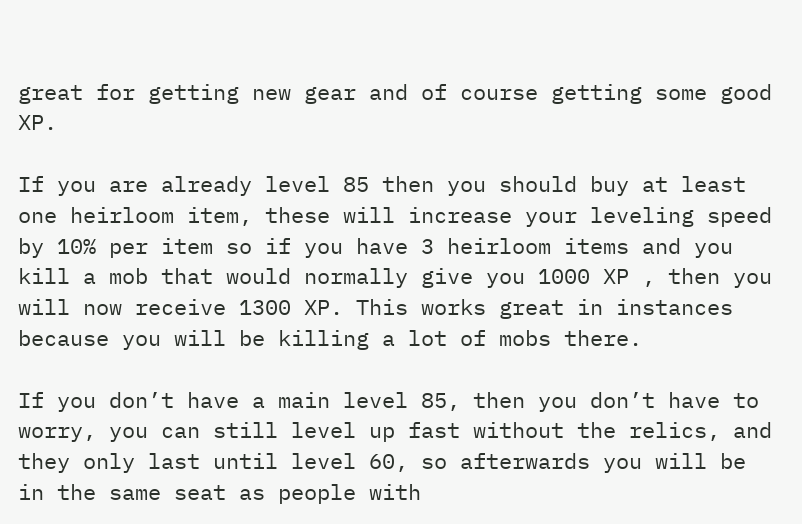great for getting new gear and of course getting some good XP.

If you are already level 85 then you should buy at least one heirloom item, these will increase your leveling speed by 10% per item so if you have 3 heirloom items and you kill a mob that would normally give you 1000 XP , then you will now receive 1300 XP. This works great in instances because you will be killing a lot of mobs there.

If you don’t have a main level 85, then you don’t have to worry, you can still level up fast without the relics, and they only last until level 60, so afterwards you will be in the same seat as people with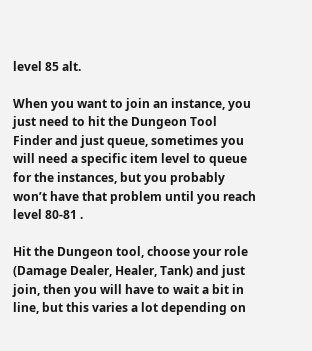level 85 alt.

When you want to join an instance, you just need to hit the Dungeon Tool Finder and just queue, sometimes you will need a specific item level to queue for the instances, but you probably won’t have that problem until you reach level 80-81 .

Hit the Dungeon tool, choose your role (Damage Dealer, Healer, Tank) and just join, then you will have to wait a bit in line, but this varies a lot depending on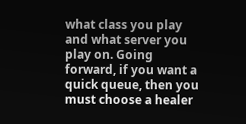what class you play and what server you play on. Going forward, if you want a quick queue, then you must choose a healer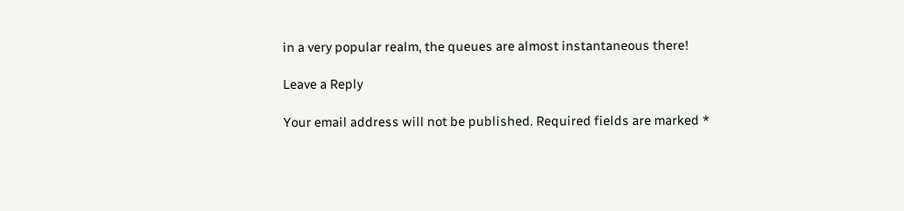in a very popular realm, the queues are almost instantaneous there!

Leave a Reply

Your email address will not be published. Required fields are marked *